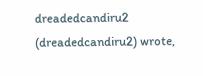dreadedcandiru2 (dreadedcandiru2) wrote,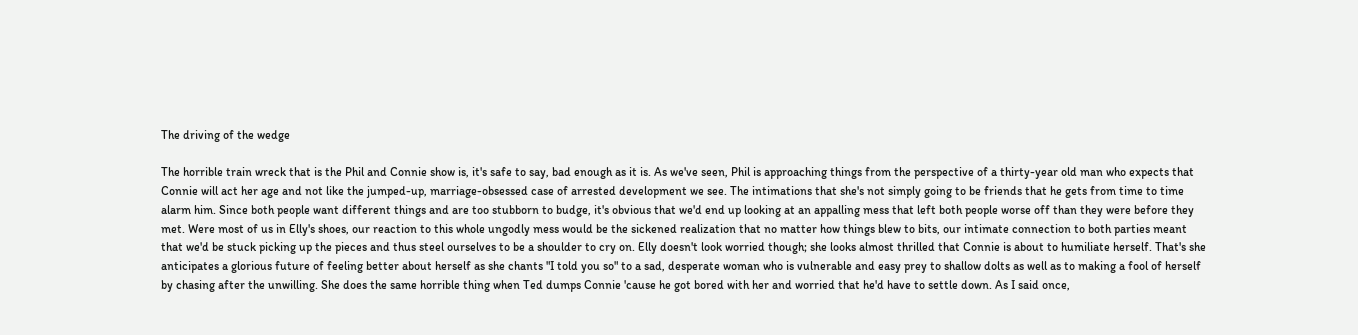The driving of the wedge

The horrible train wreck that is the Phil and Connie show is, it's safe to say, bad enough as it is. As we've seen, Phil is approaching things from the perspective of a thirty-year old man who expects that Connie will act her age and not like the jumped-up, marriage-obsessed case of arrested development we see. The intimations that she's not simply going to be friends that he gets from time to time alarm him. Since both people want different things and are too stubborn to budge, it's obvious that we'd end up looking at an appalling mess that left both people worse off than they were before they met. Were most of us in Elly's shoes, our reaction to this whole ungodly mess would be the sickened realization that no matter how things blew to bits, our intimate connection to both parties meant that we'd be stuck picking up the pieces and thus steel ourselves to be a shoulder to cry on. Elly doesn't look worried though; she looks almost thrilled that Connie is about to humiliate herself. That's she anticipates a glorious future of feeling better about herself as she chants "I told you so" to a sad, desperate woman who is vulnerable and easy prey to shallow dolts as well as to making a fool of herself by chasing after the unwilling. She does the same horrible thing when Ted dumps Connie 'cause he got bored with her and worried that he'd have to settle down. As I said once,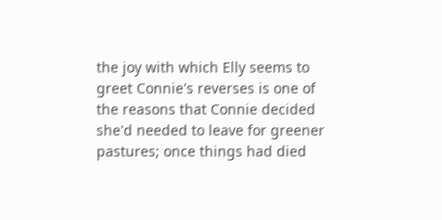the joy with which Elly seems to greet Connie's reverses is one of the reasons that Connie decided she'd needed to leave for greener pastures; once things had died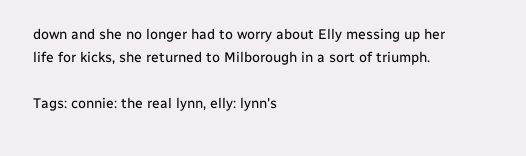down and she no longer had to worry about Elly messing up her life for kicks, she returned to Milborough in a sort of triumph.

Tags: connie: the real lynn, elly: lynn's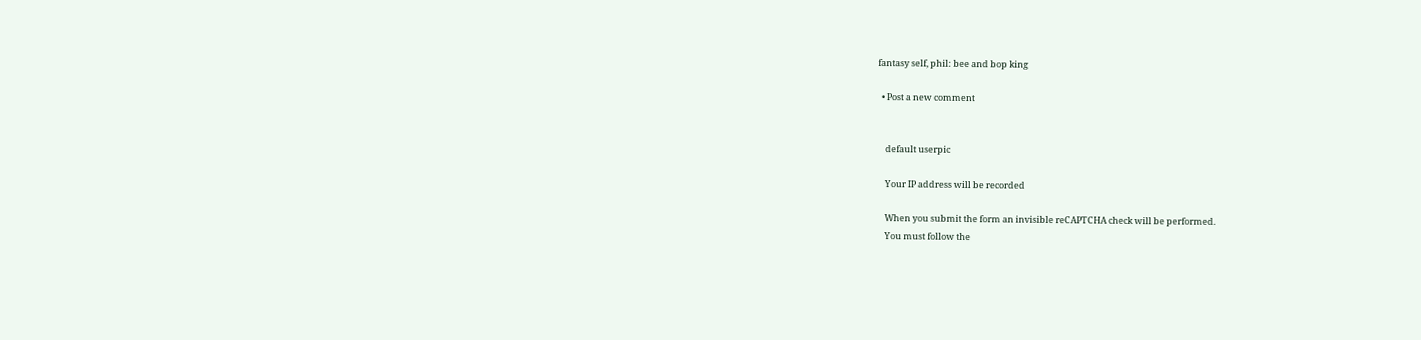fantasy self, phil: bee and bop king

  • Post a new comment


    default userpic

    Your IP address will be recorded

    When you submit the form an invisible reCAPTCHA check will be performed.
    You must follow the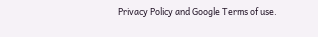Privacy Policy and Google Terms of use.